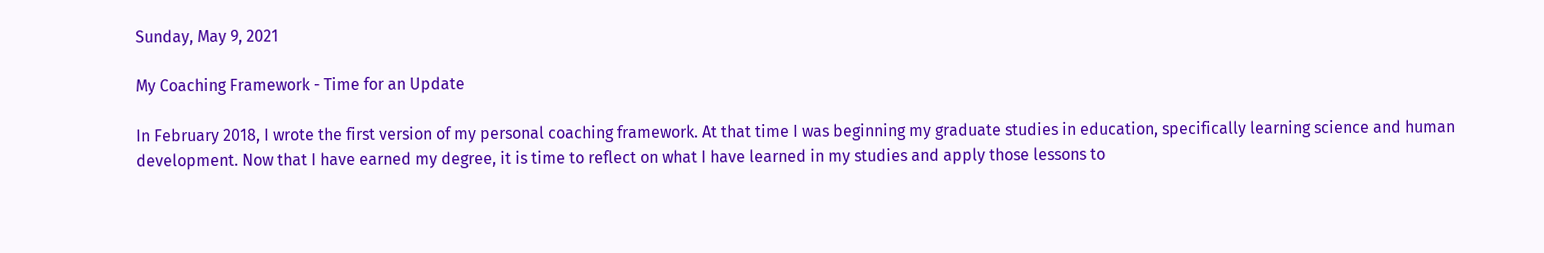Sunday, May 9, 2021

My Coaching Framework - Time for an Update

In February 2018, I wrote the first version of my personal coaching framework. At that time I was beginning my graduate studies in education, specifically learning science and human development. Now that I have earned my degree, it is time to reflect on what I have learned in my studies and apply those lessons to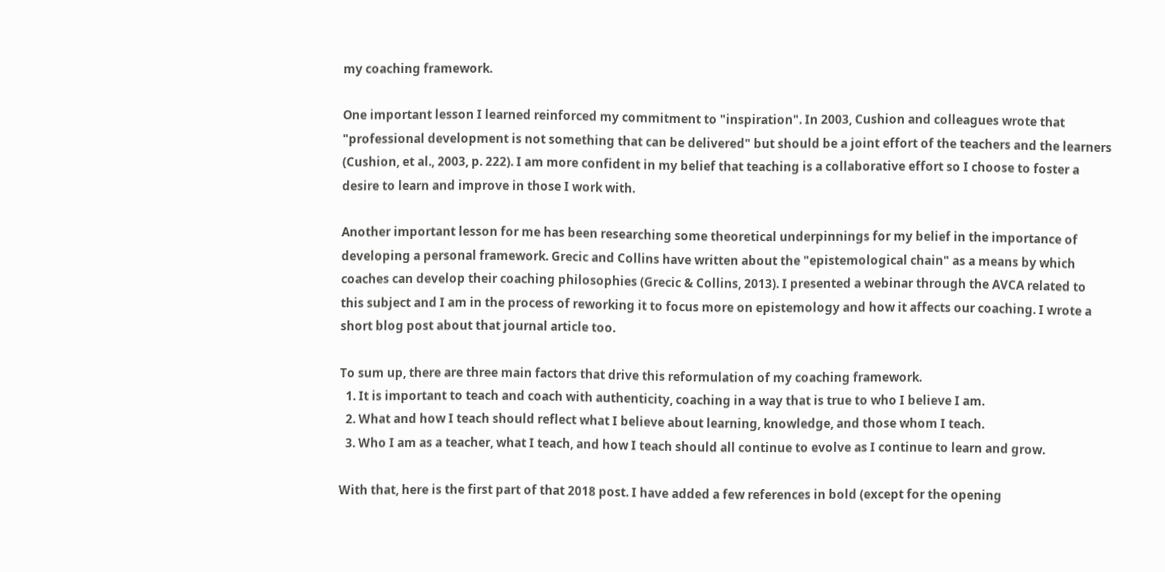my coaching framework.

One important lesson I learned reinforced my commitment to "inspiration". In 2003, Cushion and colleagues wrote that "professional development is not something that can be delivered" but should be a joint effort of the teachers and the learners (Cushion, et al., 2003, p. 222). I am more confident in my belief that teaching is a collaborative effort so I choose to foster a desire to learn and improve in those I work with.

Another important lesson for me has been researching some theoretical underpinnings for my belief in the importance of developing a personal framework. Grecic and Collins have written about the "epistemological chain" as a means by which coaches can develop their coaching philosophies (Grecic & Collins, 2013). I presented a webinar through the AVCA related to this subject and I am in the process of reworking it to focus more on epistemology and how it affects our coaching. I wrote a short blog post about that journal article too.

To sum up, there are three main factors that drive this reformulation of my coaching framework.
  1. It is important to teach and coach with authenticity, coaching in a way that is true to who I believe I am.
  2. What and how I teach should reflect what I believe about learning, knowledge, and those whom I teach.
  3. Who I am as a teacher, what I teach, and how I teach should all continue to evolve as I continue to learn and grow.

With that, here is the first part of that 2018 post. I have added a few references in bold (except for the opening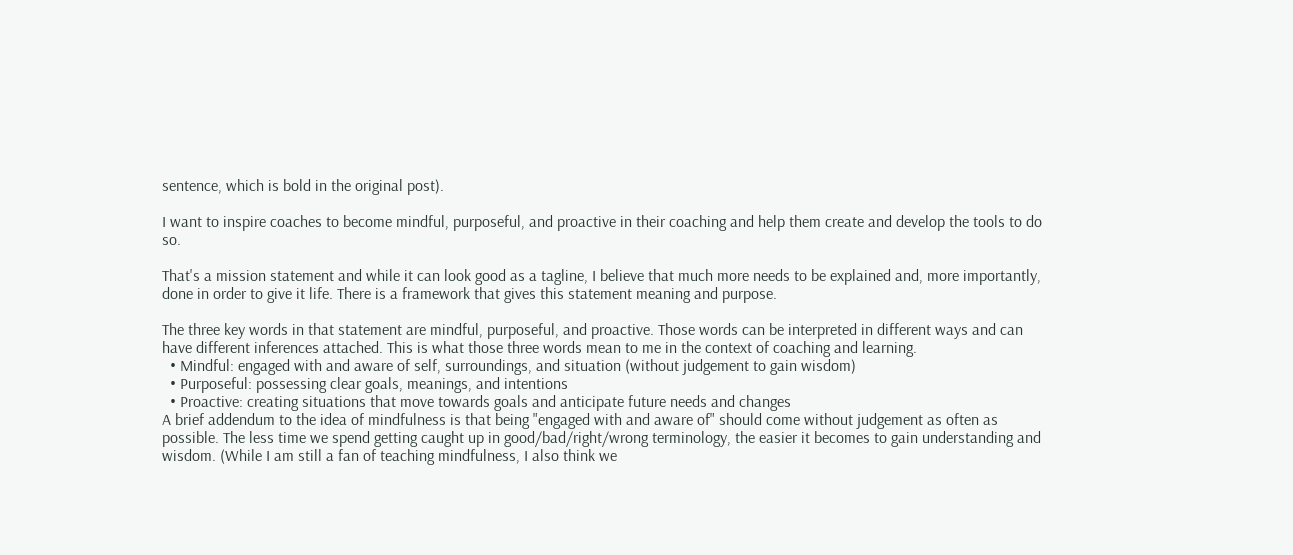sentence, which is bold in the original post).

I want to inspire coaches to become mindful, purposeful, and proactive in their coaching and help them create and develop the tools to do so.

That's a mission statement and while it can look good as a tagline, I believe that much more needs to be explained and, more importantly, done in order to give it life. There is a framework that gives this statement meaning and purpose.

The three key words in that statement are mindful, purposeful, and proactive. Those words can be interpreted in different ways and can have different inferences attached. This is what those three words mean to me in the context of coaching and learning.
  • Mindful: engaged with and aware of self, surroundings, and situation (without judgement to gain wisdom)
  • Purposeful: possessing clear goals, meanings, and intentions
  • Proactive: creating situations that move towards goals and anticipate future needs and changes
A brief addendum to the idea of mindfulness is that being "engaged with and aware of" should come without judgement as often as possible. The less time we spend getting caught up in good/bad/right/wrong terminology, the easier it becomes to gain understanding and wisdom. (While I am still a fan of teaching mindfulness, I also think we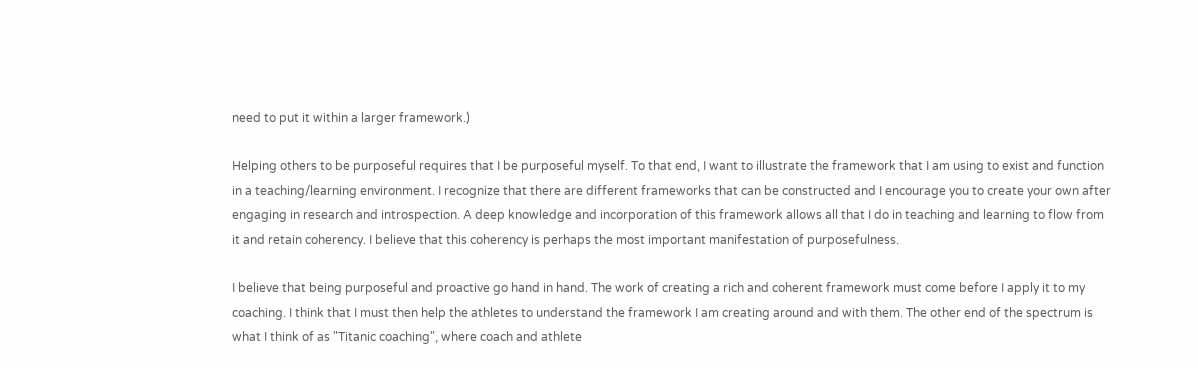need to put it within a larger framework.)

Helping others to be purposeful requires that I be purposeful myself. To that end, I want to illustrate the framework that I am using to exist and function in a teaching/learning environment. I recognize that there are different frameworks that can be constructed and I encourage you to create your own after engaging in research and introspection. A deep knowledge and incorporation of this framework allows all that I do in teaching and learning to flow from it and retain coherency. I believe that this coherency is perhaps the most important manifestation of purposefulness.

I believe that being purposeful and proactive go hand in hand. The work of creating a rich and coherent framework must come before I apply it to my coaching. I think that I must then help the athletes to understand the framework I am creating around and with them. The other end of the spectrum is what I think of as "Titanic coaching", where coach and athlete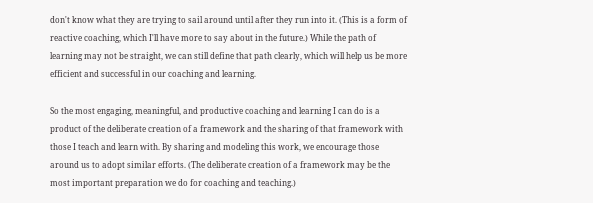don't know what they are trying to sail around until after they run into it. (This is a form of reactive coaching, which I'll have more to say about in the future.) While the path of learning may not be straight, we can still define that path clearly, which will help us be more efficient and successful in our coaching and learning.

So the most engaging, meaningful, and productive coaching and learning I can do is a product of the deliberate creation of a framework and the sharing of that framework with those I teach and learn with. By sharing and modeling this work, we encourage those around us to adopt similar efforts. (The deliberate creation of a framework may be the most important preparation we do for coaching and teaching.)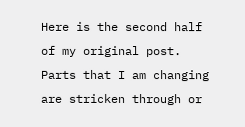Here is the second half of my original post. Parts that I am changing are stricken through or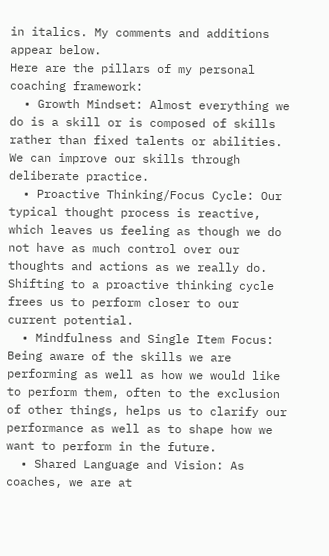in italics. My comments and additions appear below.
Here are the pillars of my personal coaching framework:
  • Growth Mindset: Almost everything we do is a skill or is composed of skills rather than fixed talents or abilities. We can improve our skills through deliberate practice.
  • Proactive Thinking/Focus Cycle: Our typical thought process is reactive, which leaves us feeling as though we do not have as much control over our thoughts and actions as we really do. Shifting to a proactive thinking cycle frees us to perform closer to our current potential.
  • Mindfulness and Single Item Focus: Being aware of the skills we are performing as well as how we would like to perform them, often to the exclusion of other things, helps us to clarify our performance as well as to shape how we want to perform in the future.
  • Shared Language and Vision: As coaches, we are at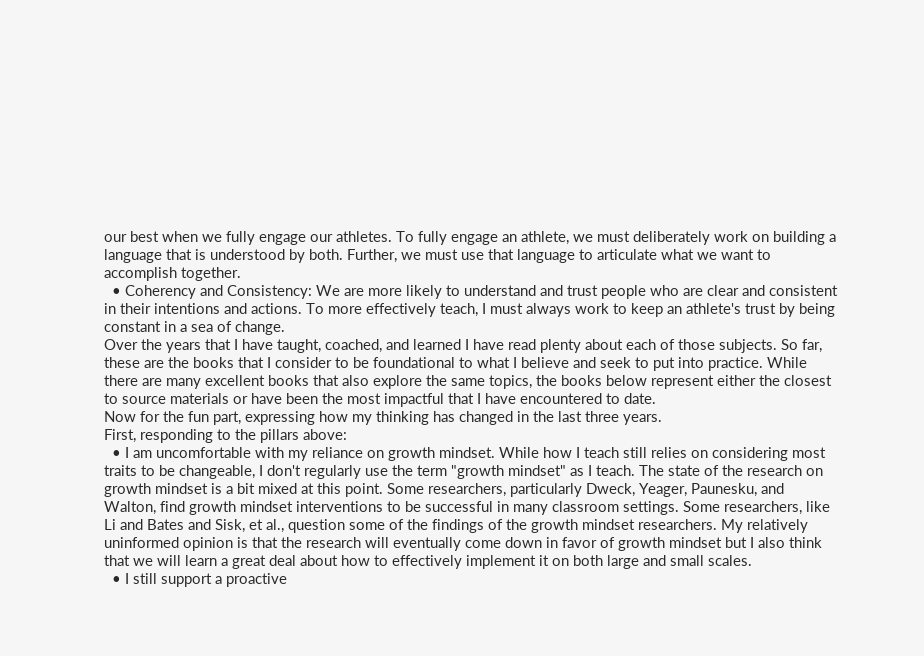our best when we fully engage our athletes. To fully engage an athlete, we must deliberately work on building a language that is understood by both. Further, we must use that language to articulate what we want to accomplish together.
  • Coherency and Consistency: We are more likely to understand and trust people who are clear and consistent in their intentions and actions. To more effectively teach, I must always work to keep an athlete's trust by being constant in a sea of change.
Over the years that I have taught, coached, and learned I have read plenty about each of those subjects. So far, these are the books that I consider to be foundational to what I believe and seek to put into practice. While there are many excellent books that also explore the same topics, the books below represent either the closest to source materials or have been the most impactful that I have encountered to date.
Now for the fun part, expressing how my thinking has changed in the last three years.
First, responding to the pillars above:
  • I am uncomfortable with my reliance on growth mindset. While how I teach still relies on considering most traits to be changeable, I don't regularly use the term "growth mindset" as I teach. The state of the research on growth mindset is a bit mixed at this point. Some researchers, particularly Dweck, Yeager, Paunesku, and Walton, find growth mindset interventions to be successful in many classroom settings. Some researchers, like Li and Bates and Sisk, et al., question some of the findings of the growth mindset researchers. My relatively uninformed opinion is that the research will eventually come down in favor of growth mindset but I also think that we will learn a great deal about how to effectively implement it on both large and small scales.
  • I still support a proactive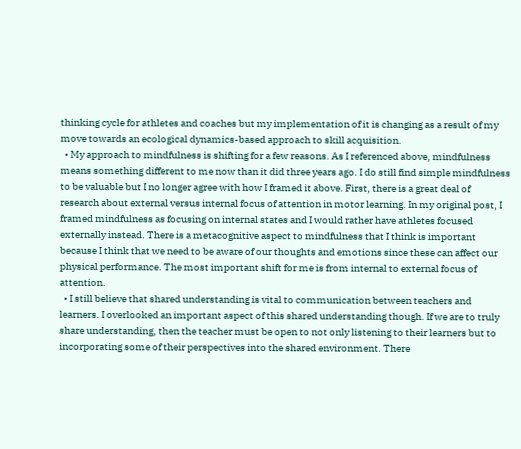thinking cycle for athletes and coaches but my implementation of it is changing as a result of my move towards an ecological dynamics-based approach to skill acquisition.
  • My approach to mindfulness is shifting for a few reasons. As I referenced above, mindfulness means something different to me now than it did three years ago. I do still find simple mindfulness to be valuable but I no longer agree with how I framed it above. First, there is a great deal of research about external versus internal focus of attention in motor learning. In my original post, I framed mindfulness as focusing on internal states and I would rather have athletes focused externally instead. There is a metacognitive aspect to mindfulness that I think is important because I think that we need to be aware of our thoughts and emotions since these can affect our physical performance. The most important shift for me is from internal to external focus of attention.
  • I still believe that shared understanding is vital to communication between teachers and learners. I overlooked an important aspect of this shared understanding though. If we are to truly share understanding, then the teacher must be open to not only listening to their learners but to incorporating some of their perspectives into the shared environment. There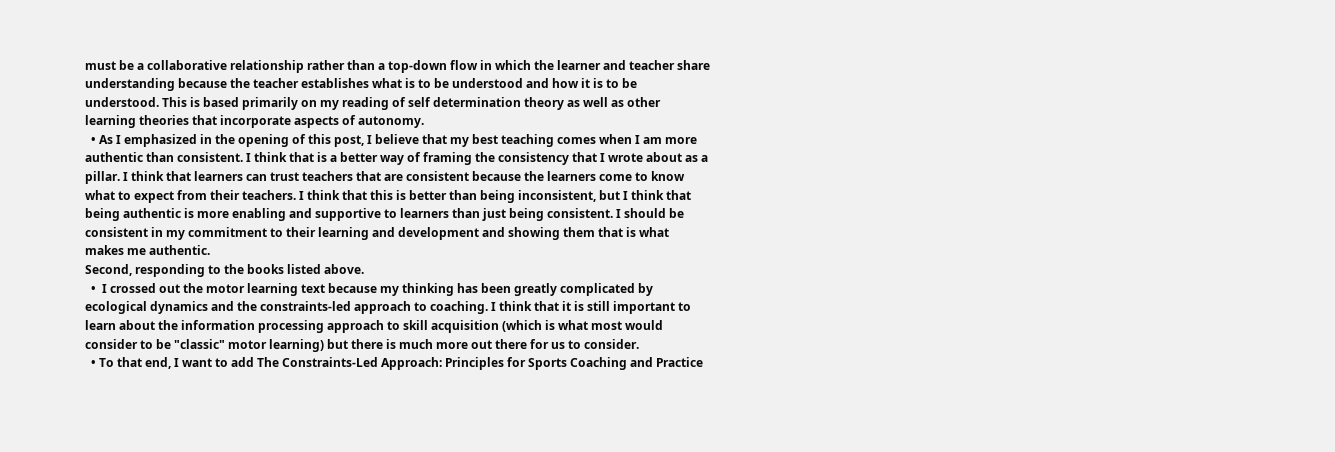must be a collaborative relationship rather than a top-down flow in which the learner and teacher share understanding because the teacher establishes what is to be understood and how it is to be understood. This is based primarily on my reading of self determination theory as well as other learning theories that incorporate aspects of autonomy.
  • As I emphasized in the opening of this post, I believe that my best teaching comes when I am more authentic than consistent. I think that is a better way of framing the consistency that I wrote about as a pillar. I think that learners can trust teachers that are consistent because the learners come to know what to expect from their teachers. I think that this is better than being inconsistent, but I think that being authentic is more enabling and supportive to learners than just being consistent. I should be consistent in my commitment to their learning and development and showing them that is what makes me authentic.
Second, responding to the books listed above.
  •  I crossed out the motor learning text because my thinking has been greatly complicated by ecological dynamics and the constraints-led approach to coaching. I think that it is still important to learn about the information processing approach to skill acquisition (which is what most would consider to be "classic" motor learning) but there is much more out there for us to consider.
  • To that end, I want to add The Constraints-Led Approach: Principles for Sports Coaching and Practice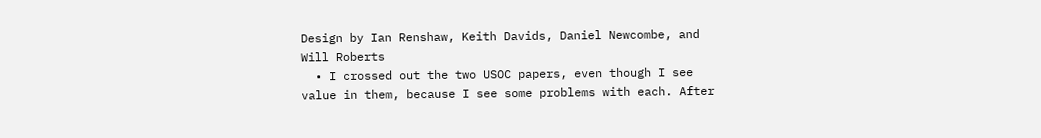Design by Ian Renshaw, Keith Davids, Daniel Newcombe, and Will Roberts
  • I crossed out the two USOC papers, even though I see value in them, because I see some problems with each. After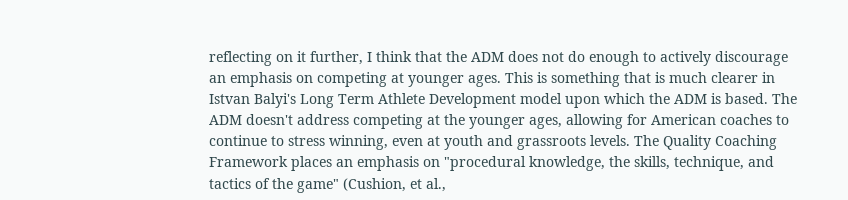reflecting on it further, I think that the ADM does not do enough to actively discourage an emphasis on competing at younger ages. This is something that is much clearer in Istvan Balyi's Long Term Athlete Development model upon which the ADM is based. The ADM doesn't address competing at the younger ages, allowing for American coaches to continue to stress winning, even at youth and grassroots levels. The Quality Coaching Framework places an emphasis on "procedural knowledge, the skills, technique, and tactics of the game" (Cushion, et al.,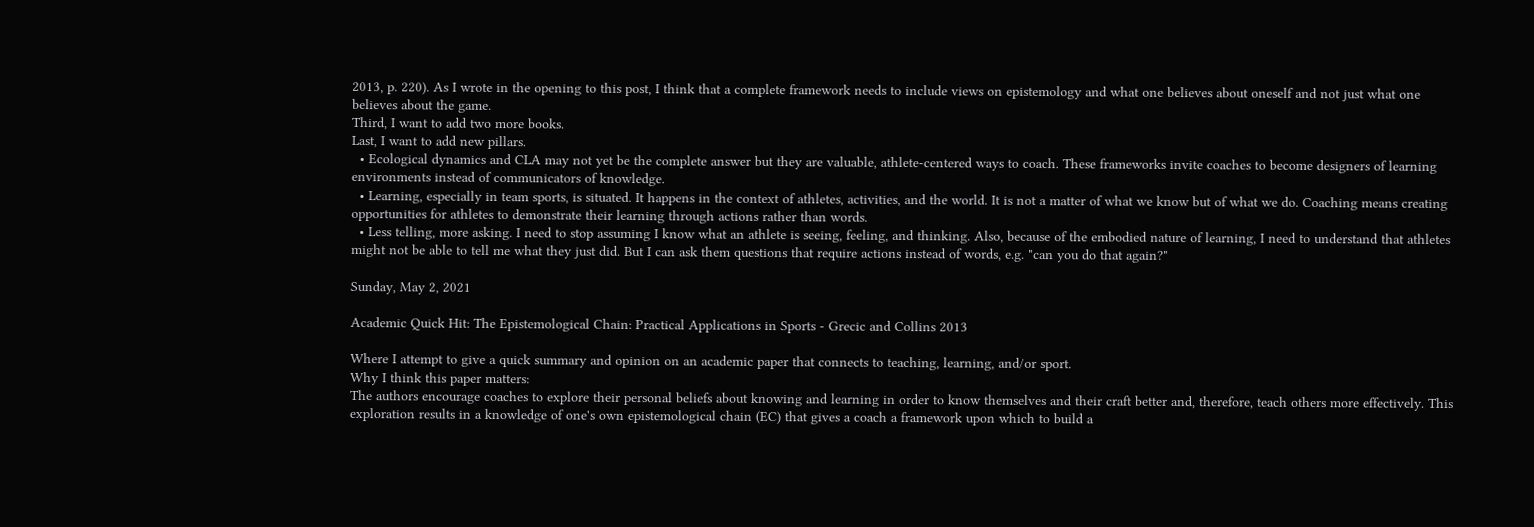2013, p. 220). As I wrote in the opening to this post, I think that a complete framework needs to include views on epistemology and what one believes about oneself and not just what one believes about the game.
Third, I want to add two more books.
Last, I want to add new pillars.
  • Ecological dynamics and CLA may not yet be the complete answer but they are valuable, athlete-centered ways to coach. These frameworks invite coaches to become designers of learning environments instead of communicators of knowledge.
  • Learning, especially in team sports, is situated. It happens in the context of athletes, activities, and the world. It is not a matter of what we know but of what we do. Coaching means creating opportunities for athletes to demonstrate their learning through actions rather than words.
  • Less telling, more asking. I need to stop assuming I know what an athlete is seeing, feeling, and thinking. Also, because of the embodied nature of learning, I need to understand that athletes might not be able to tell me what they just did. But I can ask them questions that require actions instead of words, e.g. "can you do that again?"

Sunday, May 2, 2021

Academic Quick Hit: The Epistemological Chain: Practical Applications in Sports - Grecic and Collins 2013

Where I attempt to give a quick summary and opinion on an academic paper that connects to teaching, learning, and/or sport.
Why I think this paper matters:
The authors encourage coaches to explore their personal beliefs about knowing and learning in order to know themselves and their craft better and, therefore, teach others more effectively. This exploration results in a knowledge of one's own epistemological chain (EC) that gives a coach a framework upon which to build a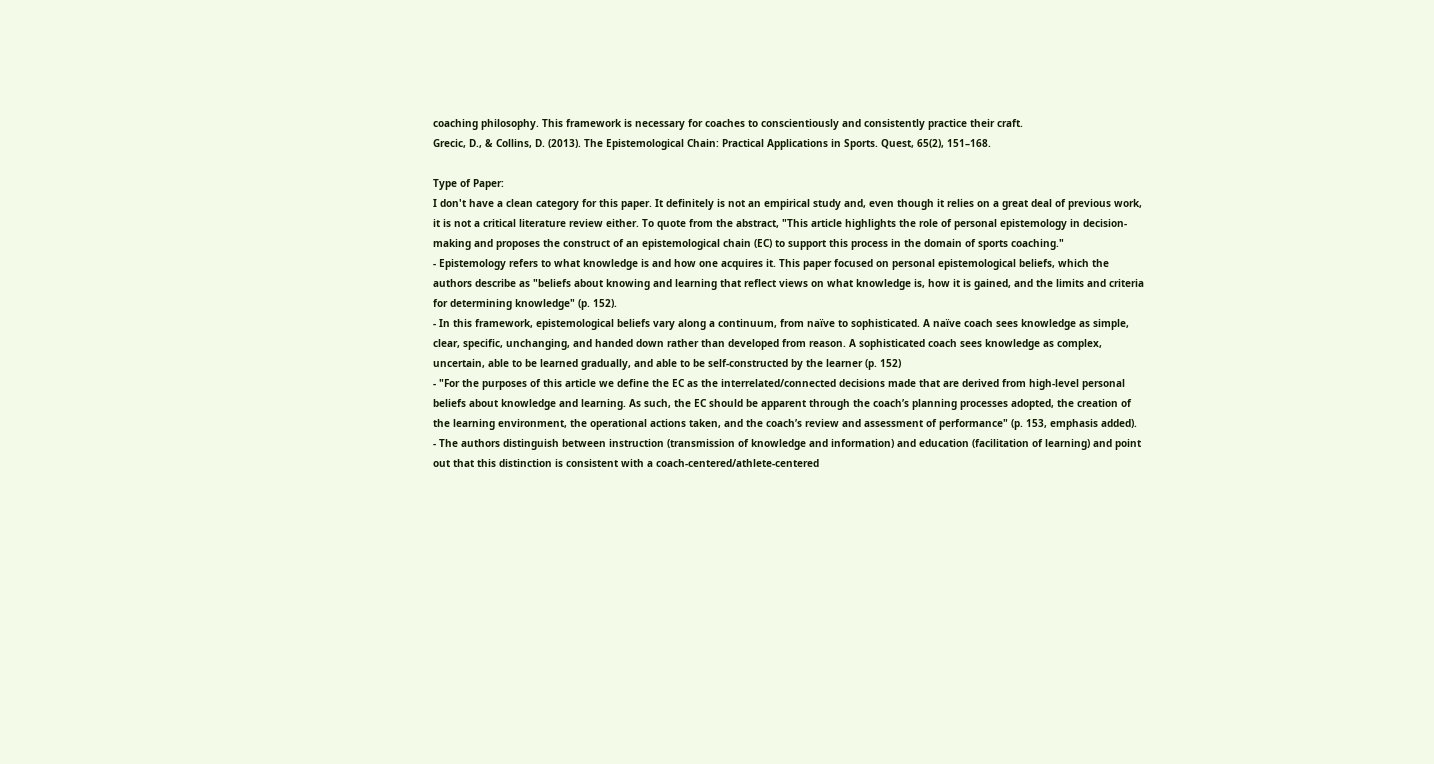coaching philosophy. This framework is necessary for coaches to conscientiously and consistently practice their craft.
Grecic, D., & Collins, D. (2013). The Epistemological Chain: Practical Applications in Sports. Quest, 65(2), 151–168.

Type of Paper:
I don't have a clean category for this paper. It definitely is not an empirical study and, even though it relies on a great deal of previous work, it is not a critical literature review either. To quote from the abstract, "This article highlights the role of personal epistemology in decision-making and proposes the construct of an epistemological chain (EC) to support this process in the domain of sports coaching."
- Epistemology refers to what knowledge is and how one acquires it. This paper focused on personal epistemological beliefs, which the authors describe as "beliefs about knowing and learning that reflect views on what knowledge is, how it is gained, and the limits and criteria for determining knowledge" (p. 152).
- In this framework, epistemological beliefs vary along a continuum, from naïve to sophisticated. A naïve coach sees knowledge as simple, clear, specific, unchanging, and handed down rather than developed from reason. A sophisticated coach sees knowledge as complex, uncertain, able to be learned gradually, and able to be self-constructed by the learner (p. 152)
- "For the purposes of this article we define the EC as the interrelated/connected decisions made that are derived from high-level personal beliefs about knowledge and learning. As such, the EC should be apparent through the coach’s planning processes adopted, the creation of the learning environment, the operational actions taken, and the coach’s review and assessment of performance" (p. 153, emphasis added).
- The authors distinguish between instruction (transmission of knowledge and information) and education (facilitation of learning) and point out that this distinction is consistent with a coach-centered/athlete-centered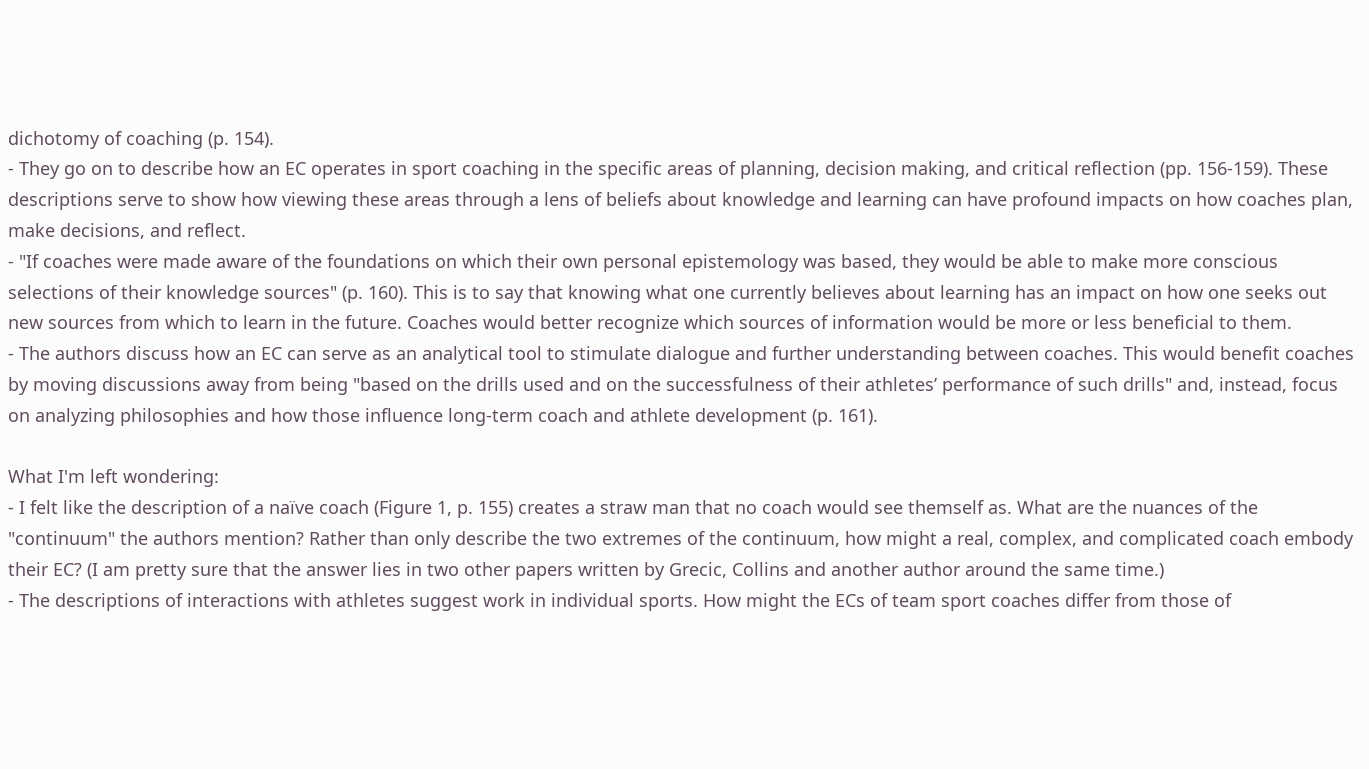dichotomy of coaching (p. 154).
- They go on to describe how an EC operates in sport coaching in the specific areas of planning, decision making, and critical reflection (pp. 156-159). These descriptions serve to show how viewing these areas through a lens of beliefs about knowledge and learning can have profound impacts on how coaches plan, make decisions, and reflect.
- "If coaches were made aware of the foundations on which their own personal epistemology was based, they would be able to make more conscious selections of their knowledge sources" (p. 160). This is to say that knowing what one currently believes about learning has an impact on how one seeks out new sources from which to learn in the future. Coaches would better recognize which sources of information would be more or less beneficial to them.
- The authors discuss how an EC can serve as an analytical tool to stimulate dialogue and further understanding between coaches. This would benefit coaches by moving discussions away from being "based on the drills used and on the successfulness of their athletes’ performance of such drills" and, instead, focus on analyzing philosophies and how those influence long-term coach and athlete development (p. 161).

What I'm left wondering:
- I felt like the description of a naïve coach (Figure 1, p. 155) creates a straw man that no coach would see themself as. What are the nuances of the "continuum" the authors mention? Rather than only describe the two extremes of the continuum, how might a real, complex, and complicated coach embody their EC? (I am pretty sure that the answer lies in two other papers written by Grecic, Collins and another author around the same time.)
- The descriptions of interactions with athletes suggest work in individual sports. How might the ECs of team sport coaches differ from those of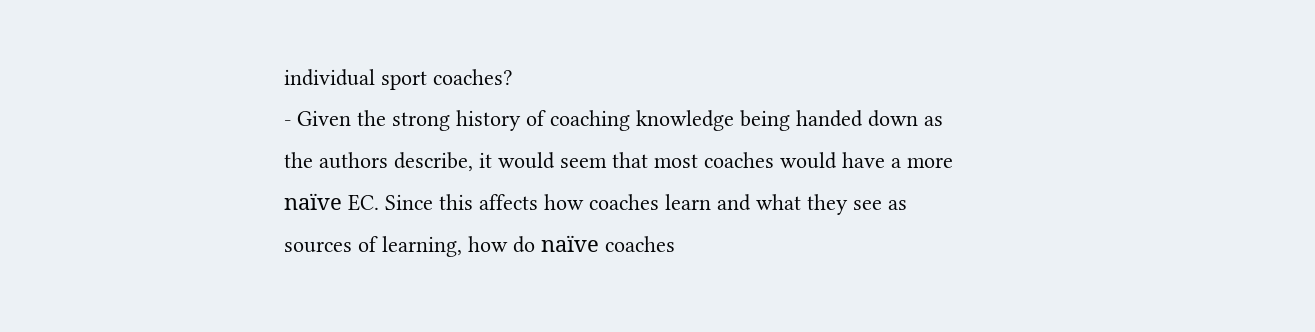individual sport coaches?
- Given the strong history of coaching knowledge being handed down as the authors describe, it would seem that most coaches would have a more naïve EC. Since this affects how coaches learn and what they see as sources of learning, how do naïve coaches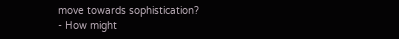move towards sophistication?
- How might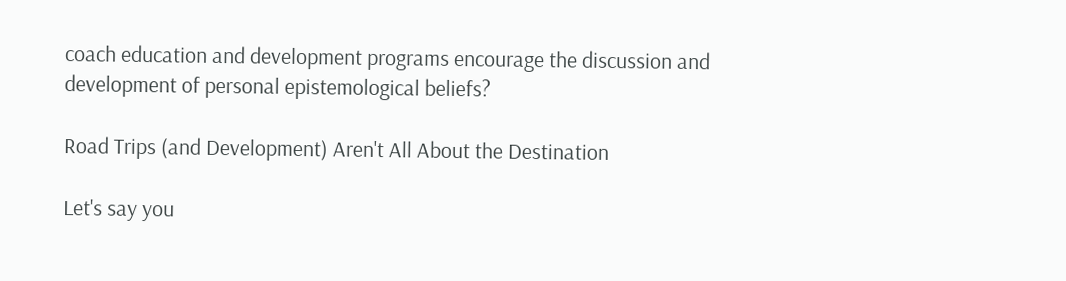coach education and development programs encourage the discussion and development of personal epistemological beliefs?

Road Trips (and Development) Aren't All About the Destination

Let's say you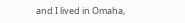and I lived in Omaha,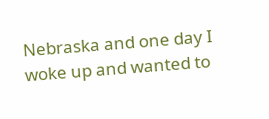Nebraska and one day I woke up and wanted to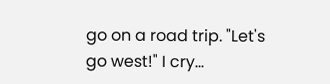go on a road trip. "Let's go west!" I cry...